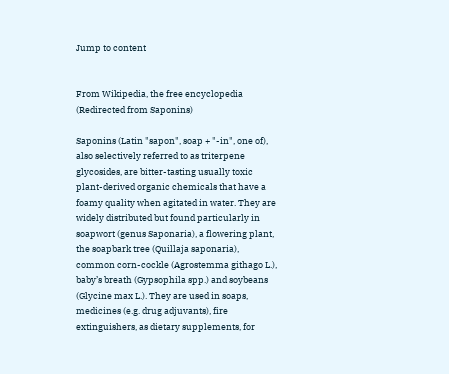Jump to content


From Wikipedia, the free encyclopedia
(Redirected from Saponins)

Saponins (Latin "sapon", soap + "-in", one of), also selectively referred to as triterpene glycosides, are bitter-tasting usually toxic plant-derived organic chemicals that have a foamy quality when agitated in water. They are widely distributed but found particularly in soapwort (genus Saponaria), a flowering plant, the soapbark tree (Quillaja saponaria), common corn-cockle (Agrostemma githago L.), baby’s breath (Gypsophila spp.) and soybeans (Glycine max L.). They are used in soaps, medicines (e.g. drug adjuvants), fire extinguishers, as dietary supplements, for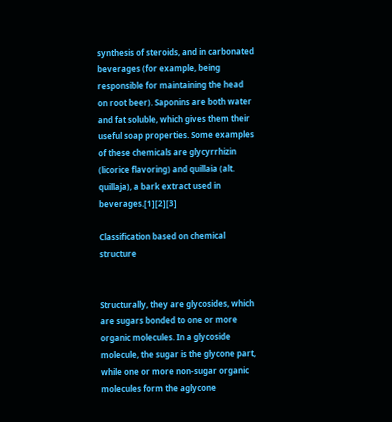synthesis of steroids, and in carbonated beverages (for example, being responsible for maintaining the head on root beer). Saponins are both water and fat soluble, which gives them their useful soap properties. Some examples of these chemicals are glycyrrhizin (licorice flavoring) and quillaia (alt. quillaja), a bark extract used in beverages.[1][2][3]

Classification based on chemical structure


Structurally, they are glycosides, which are sugars bonded to one or more organic molecules. In a glycoside molecule, the sugar is the glycone part, while one or more non-sugar organic molecules form the aglycone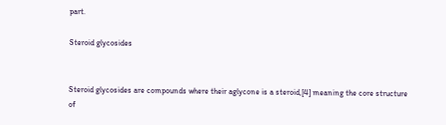part.

Steroid glycosides


Steroid glycosides are compounds where their aglycone is a steroid,[4] meaning the core structure of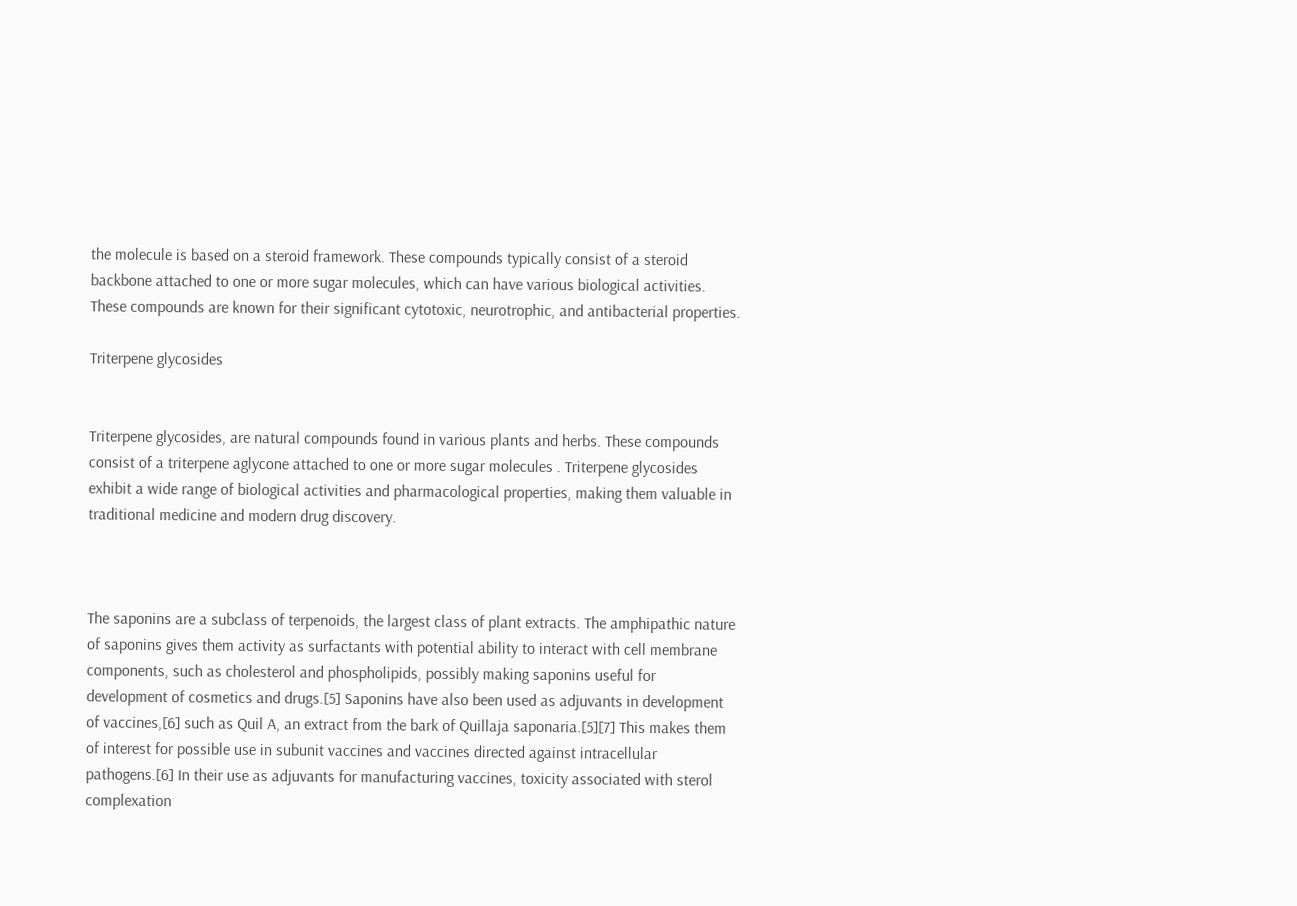the molecule is based on a steroid framework. These compounds typically consist of a steroid backbone attached to one or more sugar molecules, which can have various biological activities. These compounds are known for their significant cytotoxic, neurotrophic, and antibacterial properties.

Triterpene glycosides


Triterpene glycosides, are natural compounds found in various plants and herbs. These compounds consist of a triterpene aglycone attached to one or more sugar molecules . Triterpene glycosides exhibit a wide range of biological activities and pharmacological properties, making them valuable in traditional medicine and modern drug discovery.



The saponins are a subclass of terpenoids, the largest class of plant extracts. The amphipathic nature of saponins gives them activity as surfactants with potential ability to interact with cell membrane components, such as cholesterol and phospholipids, possibly making saponins useful for development of cosmetics and drugs.[5] Saponins have also been used as adjuvants in development of vaccines,[6] such as Quil A, an extract from the bark of Quillaja saponaria.[5][7] This makes them of interest for possible use in subunit vaccines and vaccines directed against intracellular pathogens.[6] In their use as adjuvants for manufacturing vaccines, toxicity associated with sterol complexation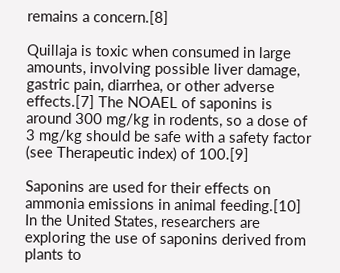remains a concern.[8]

Quillaja is toxic when consumed in large amounts, involving possible liver damage, gastric pain, diarrhea, or other adverse effects.[7] The NOAEL of saponins is around 300 mg/kg in rodents, so a dose of 3 mg/kg should be safe with a safety factor (see Therapeutic index) of 100.[9]

Saponins are used for their effects on ammonia emissions in animal feeding.[10] In the United States, researchers are exploring the use of saponins derived from plants to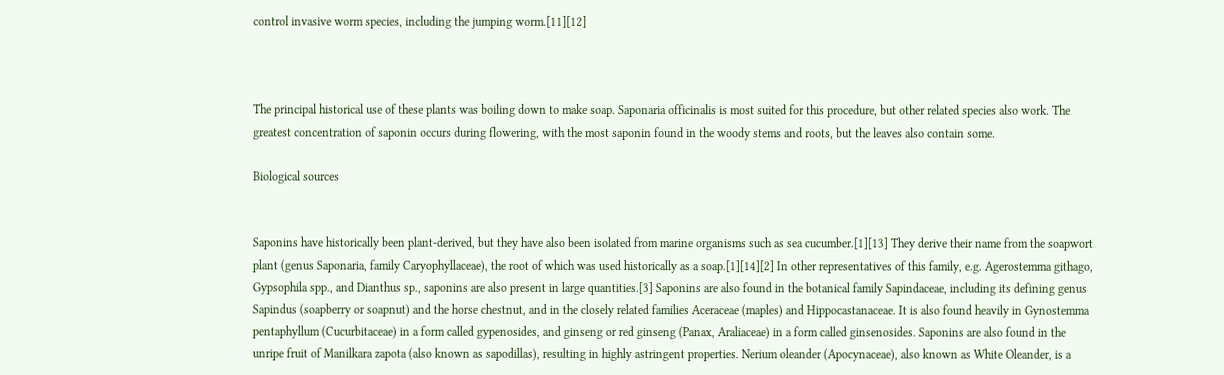control invasive worm species, including the jumping worm.[11][12]



The principal historical use of these plants was boiling down to make soap. Saponaria officinalis is most suited for this procedure, but other related species also work. The greatest concentration of saponin occurs during flowering, with the most saponin found in the woody stems and roots, but the leaves also contain some.

Biological sources


Saponins have historically been plant-derived, but they have also been isolated from marine organisms such as sea cucumber.[1][13] They derive their name from the soapwort plant (genus Saponaria, family Caryophyllaceae), the root of which was used historically as a soap.[1][14][2] In other representatives of this family, e.g. Agerostemma githago, Gypsophila spp., and Dianthus sp., saponins are also present in large quantities.[3] Saponins are also found in the botanical family Sapindaceae, including its defining genus Sapindus (soapberry or soapnut) and the horse chestnut, and in the closely related families Aceraceae (maples) and Hippocastanaceae. It is also found heavily in Gynostemma pentaphyllum (Cucurbitaceae) in a form called gypenosides, and ginseng or red ginseng (Panax, Araliaceae) in a form called ginsenosides. Saponins are also found in the unripe fruit of Manilkara zapota (also known as sapodillas), resulting in highly astringent properties. Nerium oleander (Apocynaceae), also known as White Oleander, is a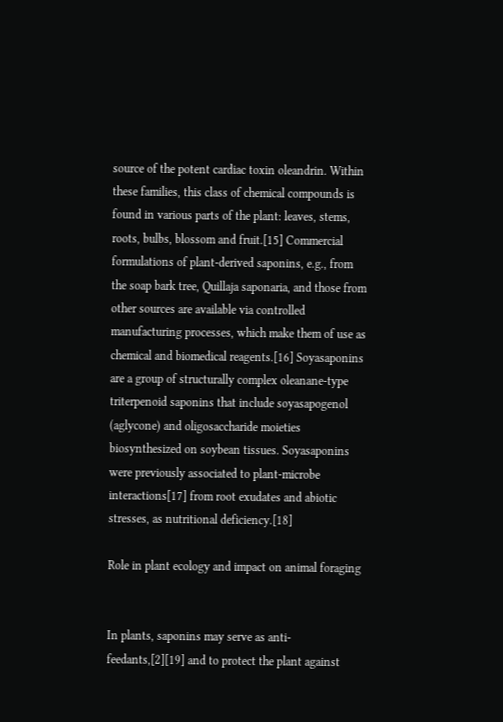source of the potent cardiac toxin oleandrin. Within these families, this class of chemical compounds is found in various parts of the plant: leaves, stems, roots, bulbs, blossom and fruit.[15] Commercial formulations of plant-derived saponins, e.g., from the soap bark tree, Quillaja saponaria, and those from other sources are available via controlled manufacturing processes, which make them of use as chemical and biomedical reagents.[16] Soyasaponins are a group of structurally complex oleanane-type triterpenoid saponins that include soyasapogenol (aglycone) and oligosaccharide moieties biosynthesized on soybean tissues. Soyasaponins were previously associated to plant-microbe interactions[17] from root exudates and abiotic stresses, as nutritional deficiency.[18]

Role in plant ecology and impact on animal foraging


In plants, saponins may serve as anti-feedants,[2][19] and to protect the plant against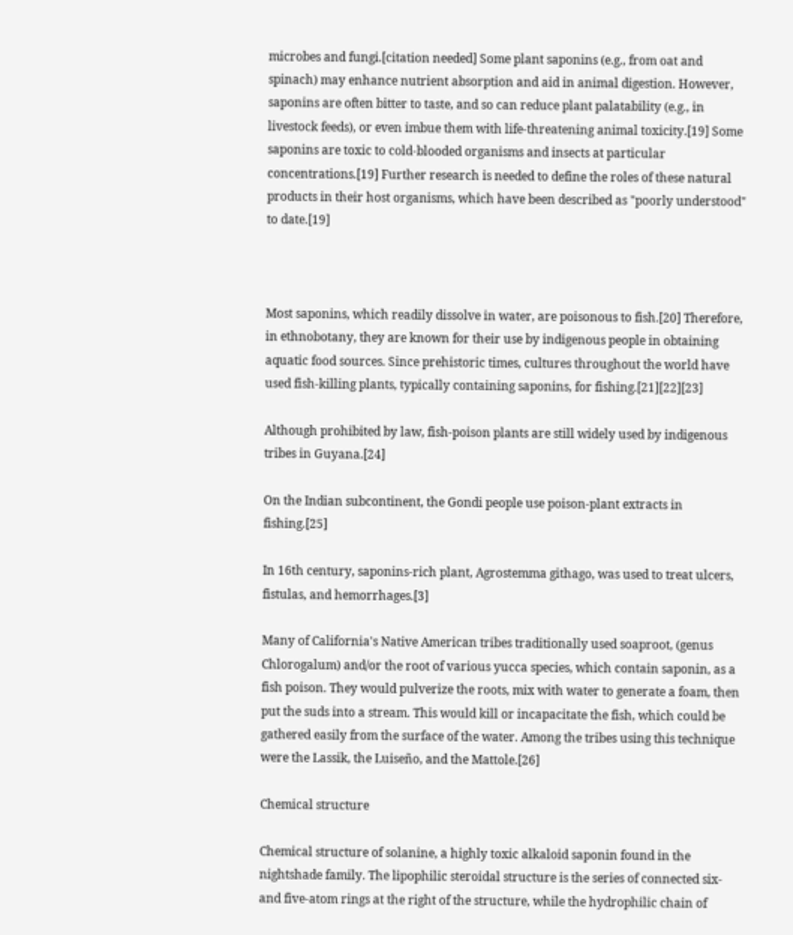microbes and fungi.[citation needed] Some plant saponins (e.g., from oat and spinach) may enhance nutrient absorption and aid in animal digestion. However, saponins are often bitter to taste, and so can reduce plant palatability (e.g., in livestock feeds), or even imbue them with life-threatening animal toxicity.[19] Some saponins are toxic to cold-blooded organisms and insects at particular concentrations.[19] Further research is needed to define the roles of these natural products in their host organisms, which have been described as "poorly understood" to date.[19]



Most saponins, which readily dissolve in water, are poisonous to fish.[20] Therefore, in ethnobotany, they are known for their use by indigenous people in obtaining aquatic food sources. Since prehistoric times, cultures throughout the world have used fish-killing plants, typically containing saponins, for fishing.[21][22][23]

Although prohibited by law, fish-poison plants are still widely used by indigenous tribes in Guyana.[24]

On the Indian subcontinent, the Gondi people use poison-plant extracts in fishing.[25]

In 16th century, saponins-rich plant, Agrostemma githago, was used to treat ulcers, fistulas, and hemorrhages.[3]

Many of California's Native American tribes traditionally used soaproot, (genus Chlorogalum) and/or the root of various yucca species, which contain saponin, as a fish poison. They would pulverize the roots, mix with water to generate a foam, then put the suds into a stream. This would kill or incapacitate the fish, which could be gathered easily from the surface of the water. Among the tribes using this technique were the Lassik, the Luiseño, and the Mattole.[26]

Chemical structure

Chemical structure of solanine, a highly toxic alkaloid saponin found in the nightshade family. The lipophilic steroidal structure is the series of connected six- and five-atom rings at the right of the structure, while the hydrophilic chain of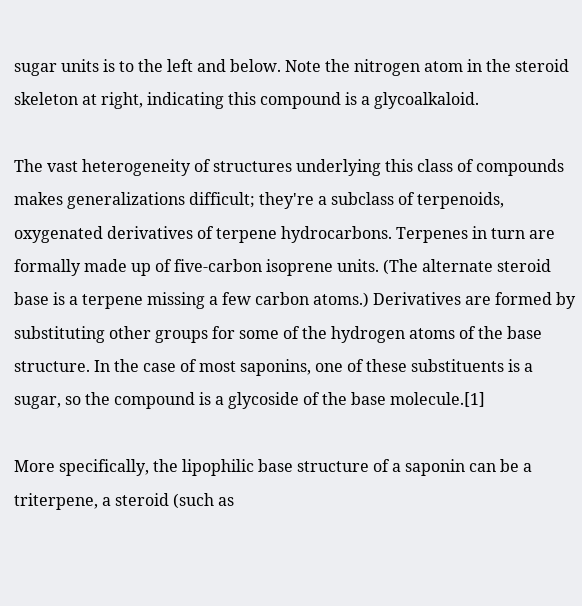sugar units is to the left and below. Note the nitrogen atom in the steroid skeleton at right, indicating this compound is a glycoalkaloid.

The vast heterogeneity of structures underlying this class of compounds makes generalizations difficult; they're a subclass of terpenoids, oxygenated derivatives of terpene hydrocarbons. Terpenes in turn are formally made up of five-carbon isoprene units. (The alternate steroid base is a terpene missing a few carbon atoms.) Derivatives are formed by substituting other groups for some of the hydrogen atoms of the base structure. In the case of most saponins, one of these substituents is a sugar, so the compound is a glycoside of the base molecule.[1]

More specifically, the lipophilic base structure of a saponin can be a triterpene, a steroid (such as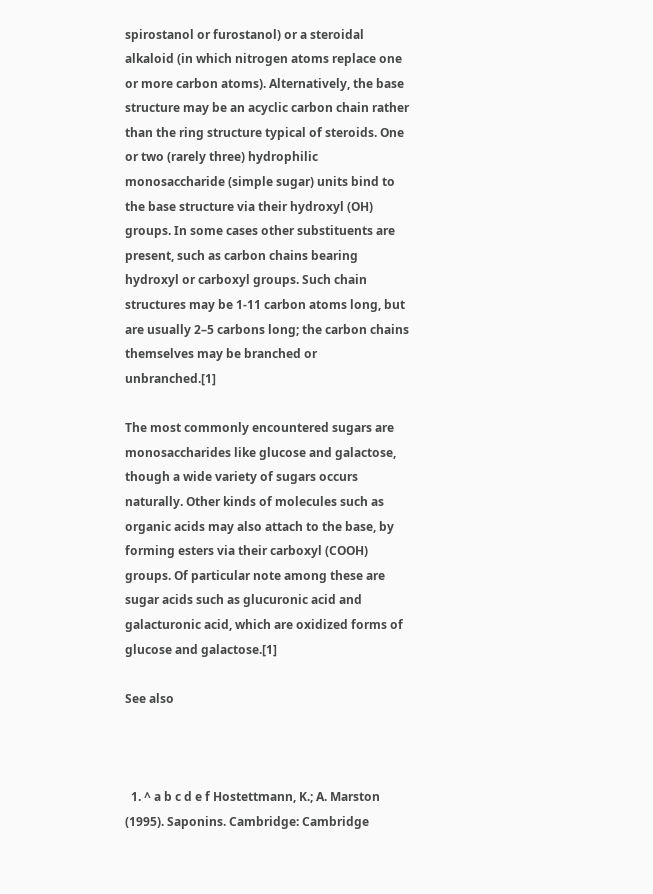spirostanol or furostanol) or a steroidal alkaloid (in which nitrogen atoms replace one or more carbon atoms). Alternatively, the base structure may be an acyclic carbon chain rather than the ring structure typical of steroids. One or two (rarely three) hydrophilic monosaccharide (simple sugar) units bind to the base structure via their hydroxyl (OH) groups. In some cases other substituents are present, such as carbon chains bearing hydroxyl or carboxyl groups. Such chain structures may be 1-11 carbon atoms long, but are usually 2–5 carbons long; the carbon chains themselves may be branched or unbranched.[1]

The most commonly encountered sugars are monosaccharides like glucose and galactose, though a wide variety of sugars occurs naturally. Other kinds of molecules such as organic acids may also attach to the base, by forming esters via their carboxyl (COOH) groups. Of particular note among these are sugar acids such as glucuronic acid and galacturonic acid, which are oxidized forms of glucose and galactose.[1]

See also



  1. ^ a b c d e f Hostettmann, K.; A. Marston (1995). Saponins. Cambridge: Cambridge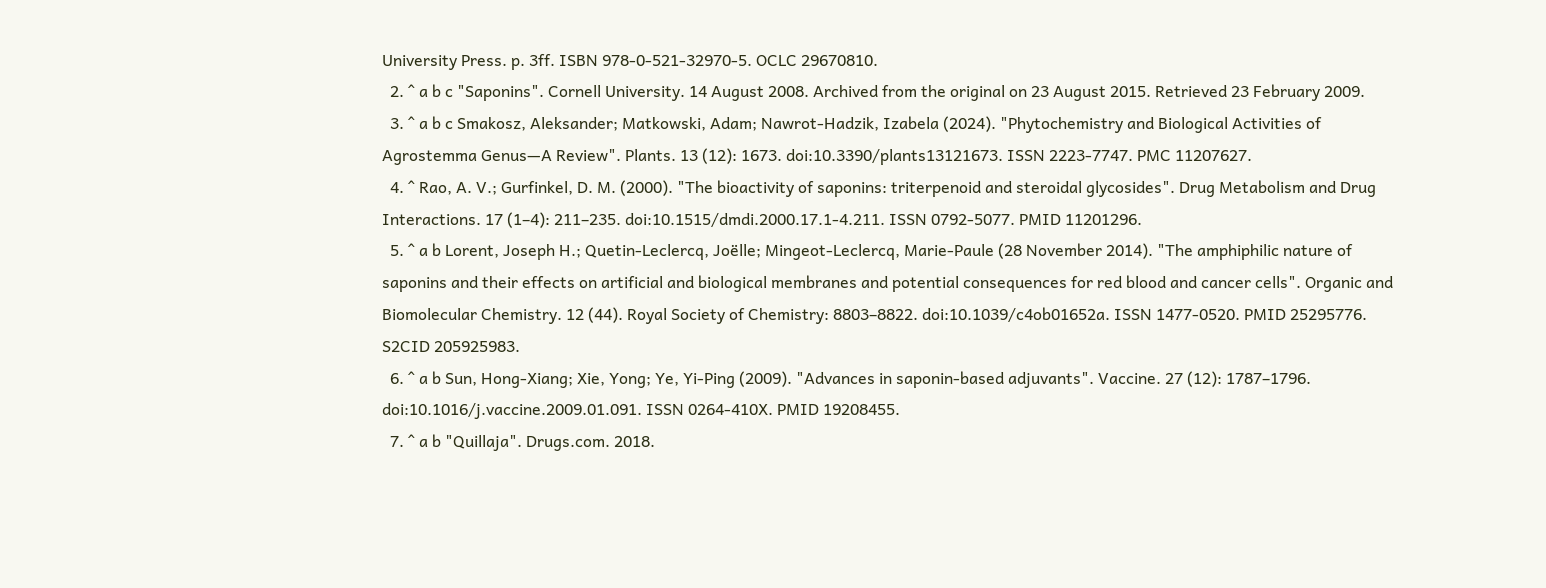University Press. p. 3ff. ISBN 978-0-521-32970-5. OCLC 29670810.
  2. ^ a b c "Saponins". Cornell University. 14 August 2008. Archived from the original on 23 August 2015. Retrieved 23 February 2009.
  3. ^ a b c Smakosz, Aleksander; Matkowski, Adam; Nawrot-Hadzik, Izabela (2024). "Phytochemistry and Biological Activities of Agrostemma Genus—A Review". Plants. 13 (12): 1673. doi:10.3390/plants13121673. ISSN 2223-7747. PMC 11207627.
  4. ^ Rao, A. V.; Gurfinkel, D. M. (2000). "The bioactivity of saponins: triterpenoid and steroidal glycosides". Drug Metabolism and Drug Interactions. 17 (1–4): 211–235. doi:10.1515/dmdi.2000.17.1-4.211. ISSN 0792-5077. PMID 11201296.
  5. ^ a b Lorent, Joseph H.; Quetin-Leclercq, Joëlle; Mingeot-Leclercq, Marie-Paule (28 November 2014). "The amphiphilic nature of saponins and their effects on artificial and biological membranes and potential consequences for red blood and cancer cells". Organic and Biomolecular Chemistry. 12 (44). Royal Society of Chemistry: 8803–8822. doi:10.1039/c4ob01652a. ISSN 1477-0520. PMID 25295776. S2CID 205925983.
  6. ^ a b Sun, Hong-Xiang; Xie, Yong; Ye, Yi-Ping (2009). "Advances in saponin-based adjuvants". Vaccine. 27 (12): 1787–1796. doi:10.1016/j.vaccine.2009.01.091. ISSN 0264-410X. PMID 19208455.
  7. ^ a b "Quillaja". Drugs.com. 2018.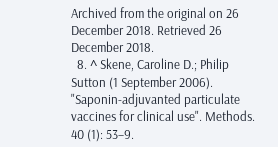Archived from the original on 26 December 2018. Retrieved 26 December 2018.
  8. ^ Skene, Caroline D.; Philip Sutton (1 September 2006). "Saponin-adjuvanted particulate vaccines for clinical use". Methods. 40 (1): 53–9.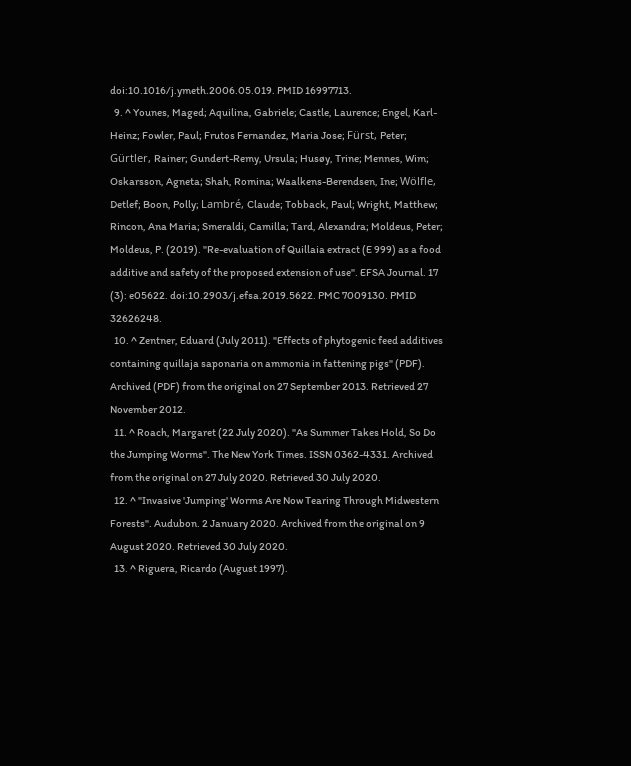doi:10.1016/j.ymeth.2006.05.019. PMID 16997713.
  9. ^ Younes, Maged; Aquilina, Gabriele; Castle, Laurence; Engel, Karl-Heinz; Fowler, Paul; Frutos Fernandez, Maria Jose; Fürst, Peter; Gürtler, Rainer; Gundert-Remy, Ursula; Husøy, Trine; Mennes, Wim; Oskarsson, Agneta; Shah, Romina; Waalkens-Berendsen, Ine; Wölfle, Detlef; Boon, Polly; Lambré, Claude; Tobback, Paul; Wright, Matthew; Rincon, Ana Maria; Smeraldi, Camilla; Tard, Alexandra; Moldeus, Peter; Moldeus, P. (2019). "Re-evaluation of Quillaia extract (E 999) as a food additive and safety of the proposed extension of use". EFSA Journal. 17 (3): e05622. doi:10.2903/j.efsa.2019.5622. PMC 7009130. PMID 32626248.
  10. ^ Zentner, Eduard (July 2011). "Effects of phytogenic feed additives containing quillaja saponaria on ammonia in fattening pigs" (PDF). Archived (PDF) from the original on 27 September 2013. Retrieved 27 November 2012.
  11. ^ Roach, Margaret (22 July 2020). "As Summer Takes Hold, So Do the Jumping Worms". The New York Times. ISSN 0362-4331. Archived from the original on 27 July 2020. Retrieved 30 July 2020.
  12. ^ "Invasive 'Jumping' Worms Are Now Tearing Through Midwestern Forests". Audubon. 2 January 2020. Archived from the original on 9 August 2020. Retrieved 30 July 2020.
  13. ^ Riguera, Ricardo (August 1997).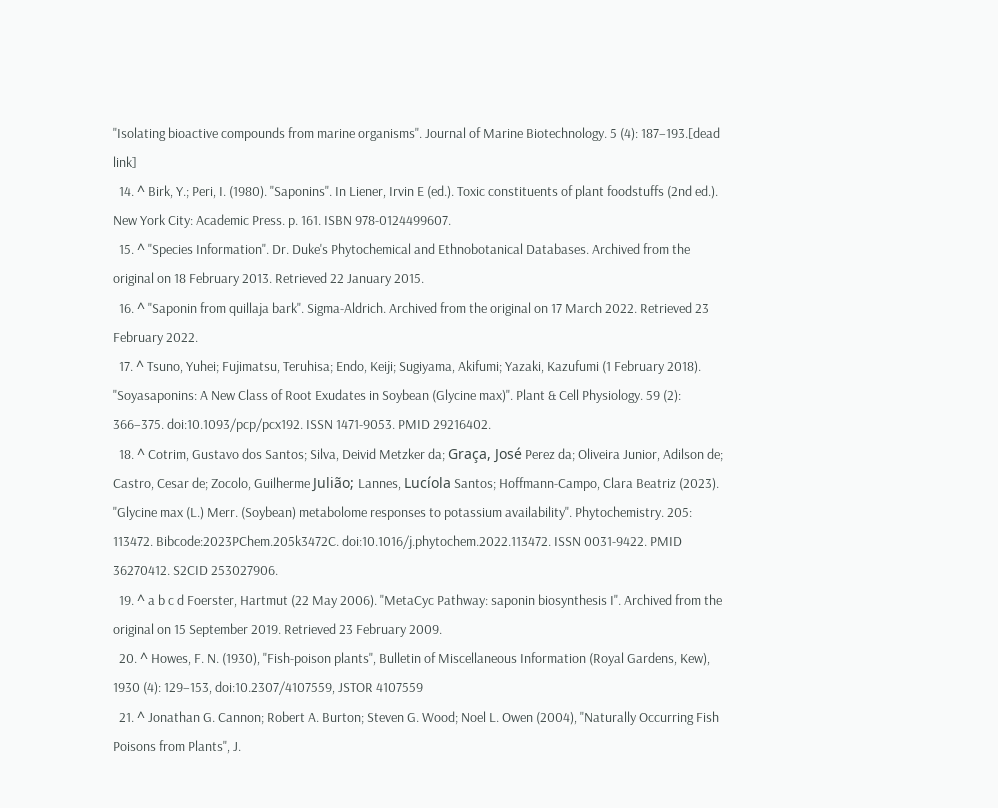"Isolating bioactive compounds from marine organisms". Journal of Marine Biotechnology. 5 (4): 187–193.[dead link]
  14. ^ Birk, Y.; Peri, I. (1980). "Saponins". In Liener, Irvin E (ed.). Toxic constituents of plant foodstuffs (2nd ed.). New York City: Academic Press. p. 161. ISBN 978-0124499607.
  15. ^ "Species Information". Dr. Duke's Phytochemical and Ethnobotanical Databases. Archived from the original on 18 February 2013. Retrieved 22 January 2015.
  16. ^ "Saponin from quillaja bark". Sigma-Aldrich. Archived from the original on 17 March 2022. Retrieved 23 February 2022.
  17. ^ Tsuno, Yuhei; Fujimatsu, Teruhisa; Endo, Keiji; Sugiyama, Akifumi; Yazaki, Kazufumi (1 February 2018). "Soyasaponins: A New Class of Root Exudates in Soybean (Glycine max)". Plant & Cell Physiology. 59 (2): 366–375. doi:10.1093/pcp/pcx192. ISSN 1471-9053. PMID 29216402.
  18. ^ Cotrim, Gustavo dos Santos; Silva, Deivid Metzker da; Graça, José Perez da; Oliveira Junior, Adilson de; Castro, Cesar de; Zocolo, Guilherme Julião; Lannes, Lucíola Santos; Hoffmann-Campo, Clara Beatriz (2023). "Glycine max (L.) Merr. (Soybean) metabolome responses to potassium availability". Phytochemistry. 205: 113472. Bibcode:2023PChem.205k3472C. doi:10.1016/j.phytochem.2022.113472. ISSN 0031-9422. PMID 36270412. S2CID 253027906.
  19. ^ a b c d Foerster, Hartmut (22 May 2006). "MetaCyc Pathway: saponin biosynthesis I". Archived from the original on 15 September 2019. Retrieved 23 February 2009.
  20. ^ Howes, F. N. (1930), "Fish-poison plants", Bulletin of Miscellaneous Information (Royal Gardens, Kew), 1930 (4): 129–153, doi:10.2307/4107559, JSTOR 4107559
  21. ^ Jonathan G. Cannon; Robert A. Burton; Steven G. Wood; Noel L. Owen (2004), "Naturally Occurring Fish Poisons from Plants", J.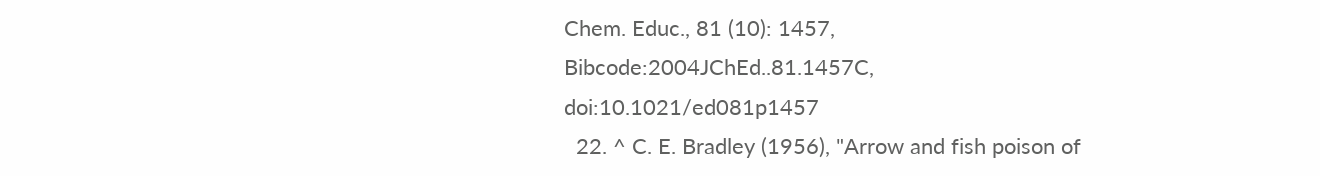Chem. Educ., 81 (10): 1457, Bibcode:2004JChEd..81.1457C, doi:10.1021/ed081p1457
  22. ^ C. E. Bradley (1956), "Arrow and fish poison of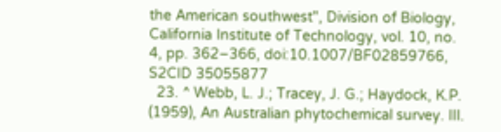the American southwest", Division of Biology, California Institute of Technology, vol. 10, no. 4, pp. 362–366, doi:10.1007/BF02859766, S2CID 35055877
  23. ^ Webb, L. J.; Tracey, J. G.; Haydock, K.P. (1959), An Australian phytochemical survey. III.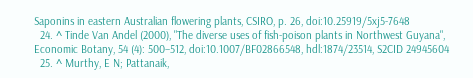Saponins in eastern Australian flowering plants, CSIRO, p. 26, doi:10.25919/5xj5-7648
  24. ^ Tinde Van Andel (2000), "The diverse uses of fish-poison plants in Northwest Guyana", Economic Botany, 54 (4): 500–512, doi:10.1007/BF02866548, hdl:1874/23514, S2CID 24945604
  25. ^ Murthy, E N; Pattanaik,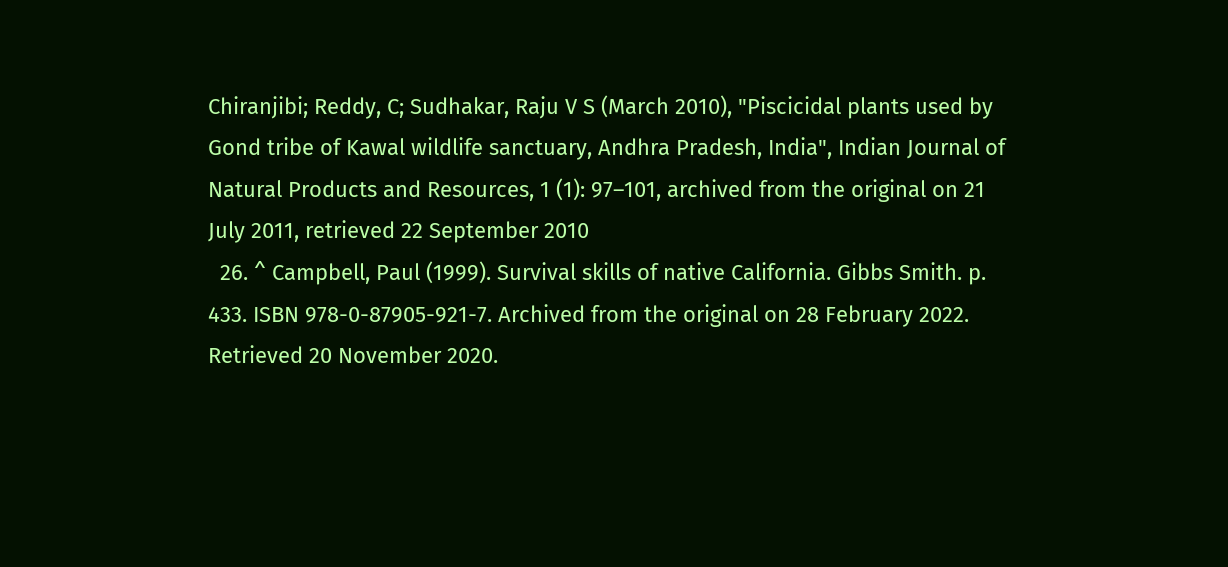Chiranjibi; Reddy, C; Sudhakar, Raju V S (March 2010), "Piscicidal plants used by Gond tribe of Kawal wildlife sanctuary, Andhra Pradesh, India", Indian Journal of Natural Products and Resources, 1 (1): 97–101, archived from the original on 21 July 2011, retrieved 22 September 2010
  26. ^ Campbell, Paul (1999). Survival skills of native California. Gibbs Smith. p. 433. ISBN 978-0-87905-921-7. Archived from the original on 28 February 2022. Retrieved 20 November 2020.